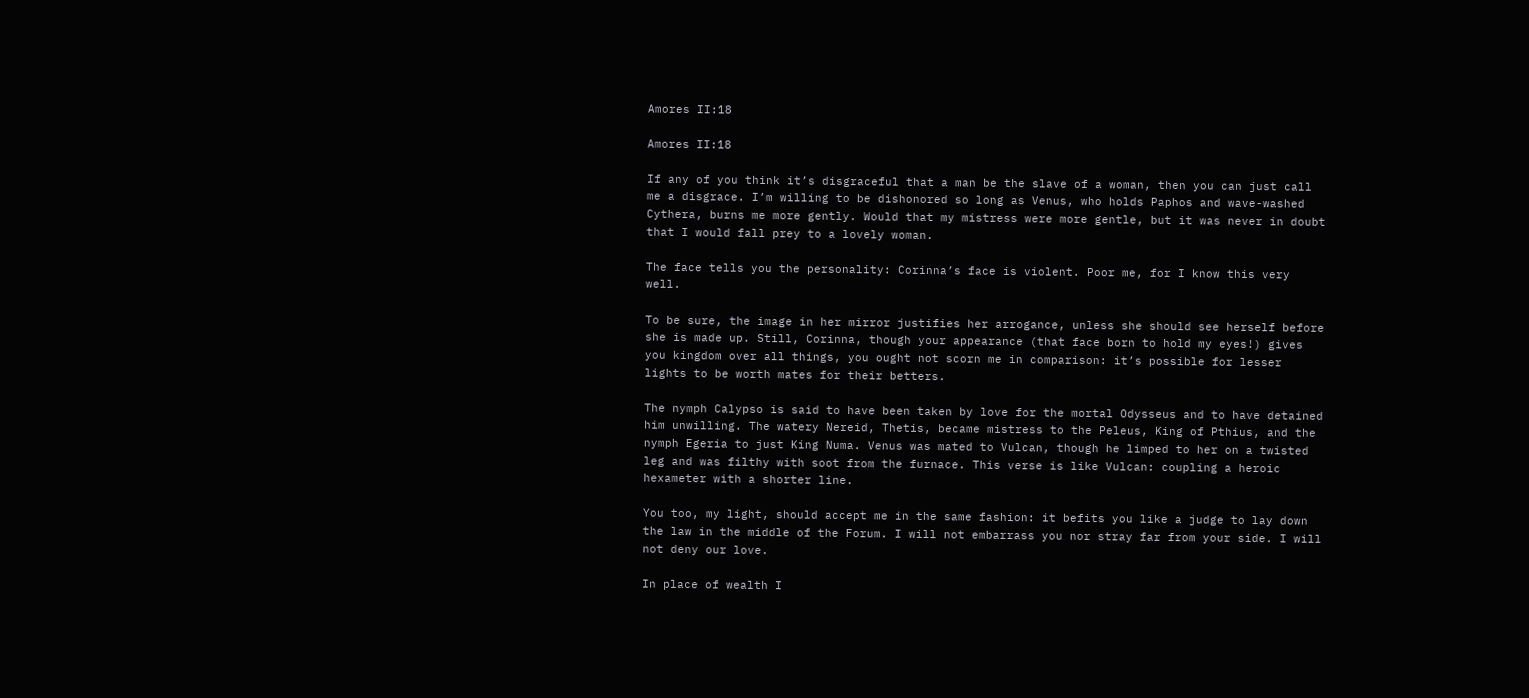Amores II:18

Amores II:18

If any of you think it’s disgraceful that a man be the slave of a woman, then you can just call me a disgrace. I’m willing to be dishonored so long as Venus, who holds Paphos and wave-washed Cythera, burns me more gently. Would that my mistress were more gentle, but it was never in doubt that I would fall prey to a lovely woman.

The face tells you the personality: Corinna’s face is violent. Poor me, for I know this very well.

To be sure, the image in her mirror justifies her arrogance, unless she should see herself before she is made up. Still, Corinna, though your appearance (that face born to hold my eyes!) gives you kingdom over all things, you ought not scorn me in comparison: it’s possible for lesser lights to be worth mates for their betters.

The nymph Calypso is said to have been taken by love for the mortal Odysseus and to have detained him unwilling. The watery Nereid, Thetis, became mistress to the Peleus, King of Pthius, and the nymph Egeria to just King Numa. Venus was mated to Vulcan, though he limped to her on a twisted leg and was filthy with soot from the furnace. This verse is like Vulcan: coupling a heroic hexameter with a shorter line.

You too, my light, should accept me in the same fashion: it befits you like a judge to lay down the law in the middle of the Forum. I will not embarrass you nor stray far from your side. I will not deny our love.

In place of wealth I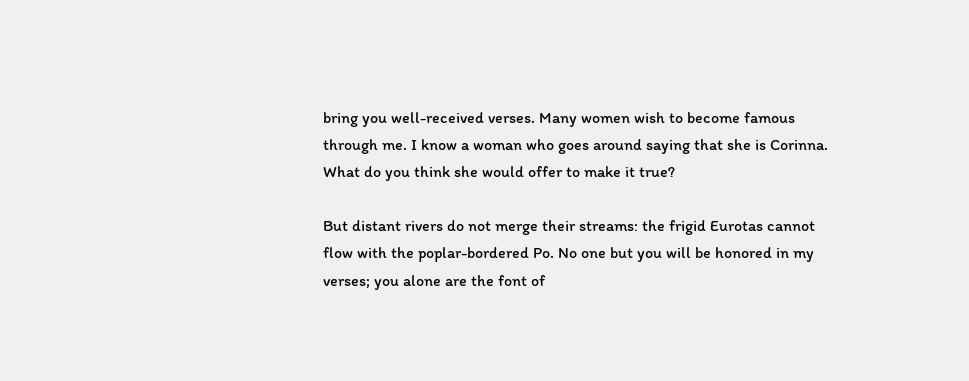bring you well-received verses. Many women wish to become famous through me. I know a woman who goes around saying that she is Corinna. What do you think she would offer to make it true?

But distant rivers do not merge their streams: the frigid Eurotas cannot flow with the poplar-bordered Po. No one but you will be honored in my verses; you alone are the font of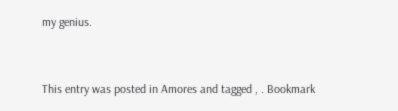my genius.


This entry was posted in Amores and tagged , . Bookmark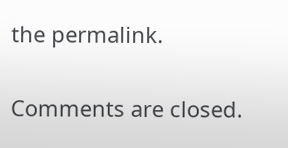the permalink.

Comments are closed.